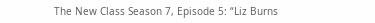The New Class Season 7, Episode 5: “Liz Burns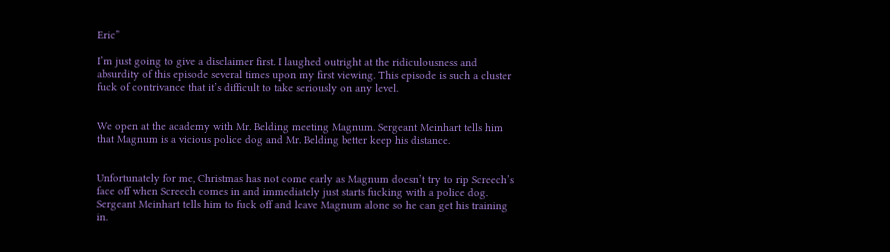Eric”

I’m just going to give a disclaimer first. I laughed outright at the ridiculousness and absurdity of this episode several times upon my first viewing. This episode is such a cluster fuck of contrivance that it’s difficult to take seriously on any level.


We open at the academy with Mr. Belding meeting Magnum. Sergeant Meinhart tells him that Magnum is a vicious police dog and Mr. Belding better keep his distance.


Unfortunately for me, Christmas has not come early as Magnum doesn’t try to rip Screech’s face off when Screech comes in and immediately just starts fucking with a police dog. Sergeant Meinhart tells him to fuck off and leave Magnum alone so he can get his training in.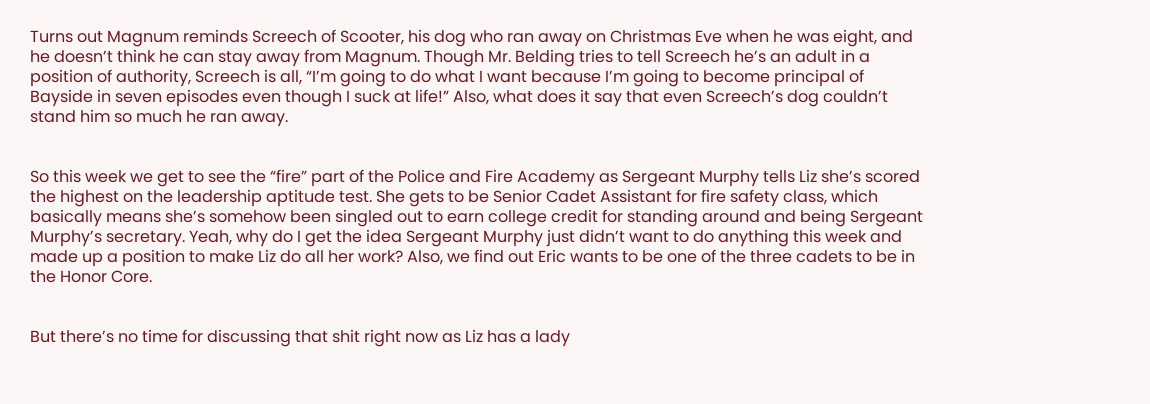Turns out Magnum reminds Screech of Scooter, his dog who ran away on Christmas Eve when he was eight, and he doesn’t think he can stay away from Magnum. Though Mr. Belding tries to tell Screech he’s an adult in a position of authority, Screech is all, “I’m going to do what I want because I’m going to become principal of Bayside in seven episodes even though I suck at life!” Also, what does it say that even Screech’s dog couldn’t stand him so much he ran away.


So this week we get to see the “fire” part of the Police and Fire Academy as Sergeant Murphy tells Liz she’s scored the highest on the leadership aptitude test. She gets to be Senior Cadet Assistant for fire safety class, which basically means she’s somehow been singled out to earn college credit for standing around and being Sergeant Murphy’s secretary. Yeah, why do I get the idea Sergeant Murphy just didn’t want to do anything this week and made up a position to make Liz do all her work? Also, we find out Eric wants to be one of the three cadets to be in the Honor Core.


But there’s no time for discussing that shit right now as Liz has a lady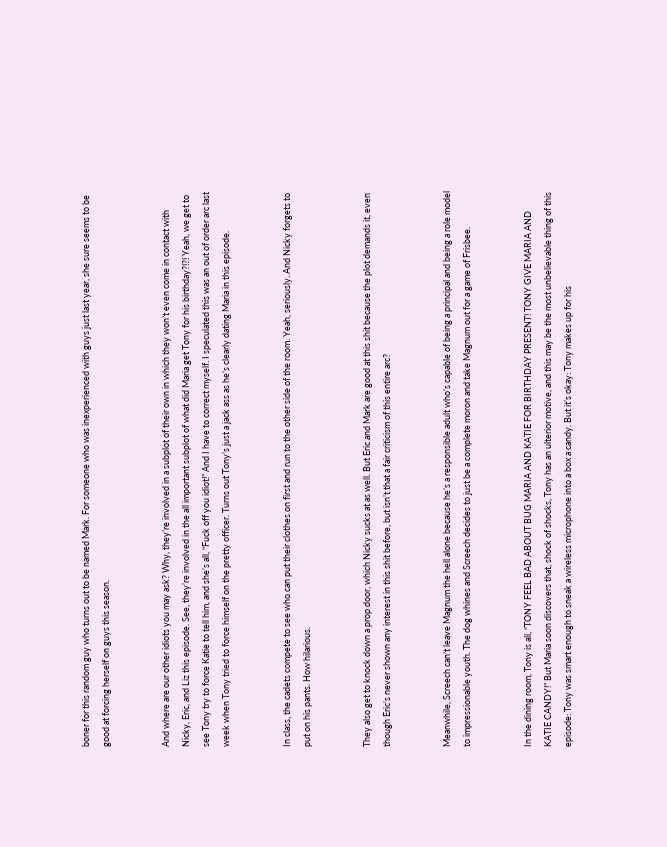boner for this random guy who turns out to be named Mark. For someone who was inexperienced with guys just last year, she sure seems to be good at forcing herself on guys this season.


And where are our other idiots you may ask? Why, they’re involved in a subplot of their own in which they won’t even come in contact with Nicky, Eric, and Liz this episode. See, they’re involved in the all important subplot of what did Maria get Tony for his birthday?!?! Yeah, we get to see Tony try to force Katie to tell him, and she’s all, “Fuck off you idiot!” And I have to correct myself. I speculated this was an out of order arc last week when Tony tried to force himself on the pretty officer. Turns out Tony’s just a jack ass as he’s clearly dating Maria in this episode.


In class, the cadets compete to see who can put their clothes on first and run to the other side of the room. Yeah, seriously. And Nicky forgets to put on his pants. How hilarious.


They also get to knock down a prop door, which Nicky sucks at as well. But Eric and Mark are good at this shit because the plot demands it, even though Eric’s never shown any interest in this shit before, but isn’t that a fair criticism of this entire arc?


Meanwhile, Screech can’t leave Magnum the hell alone because he’s a responsible adult who’s capable of being a principal and being a role model to impressionable youth. The dog whines and Screech decides to just be a complete moron and take Magnum out for a game of Frisbee.


In the dining room, Tony is all, “TONY FEEL BAD ABOUT BUG MARIA AND KATIE FOR BIRTHDAY PRESENT! TONY GIVE MARIA AND KATIE CANDY!” But Maria soon discovers that, shock of shocks, Tony has an ulterior motive, and this may be the most unbelievable thing of this episode: Tony was smart enough to sneak a wireless microphone into a box a candy. But it’s okay: Tony makes up for his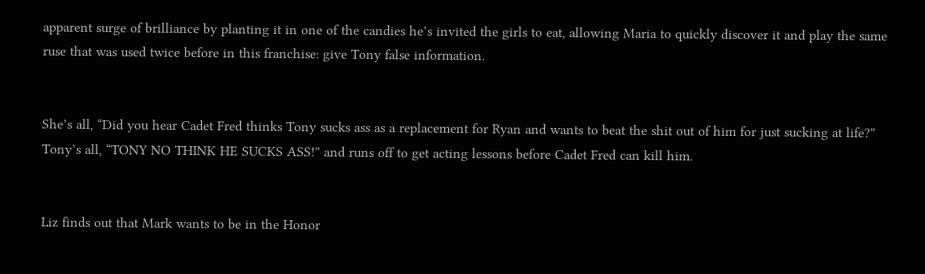apparent surge of brilliance by planting it in one of the candies he’s invited the girls to eat, allowing Maria to quickly discover it and play the same ruse that was used twice before in this franchise: give Tony false information.


She’s all, “Did you hear Cadet Fred thinks Tony sucks ass as a replacement for Ryan and wants to beat the shit out of him for just sucking at life?” Tony’s all, “TONY NO THINK HE SUCKS ASS!” and runs off to get acting lessons before Cadet Fred can kill him.


Liz finds out that Mark wants to be in the Honor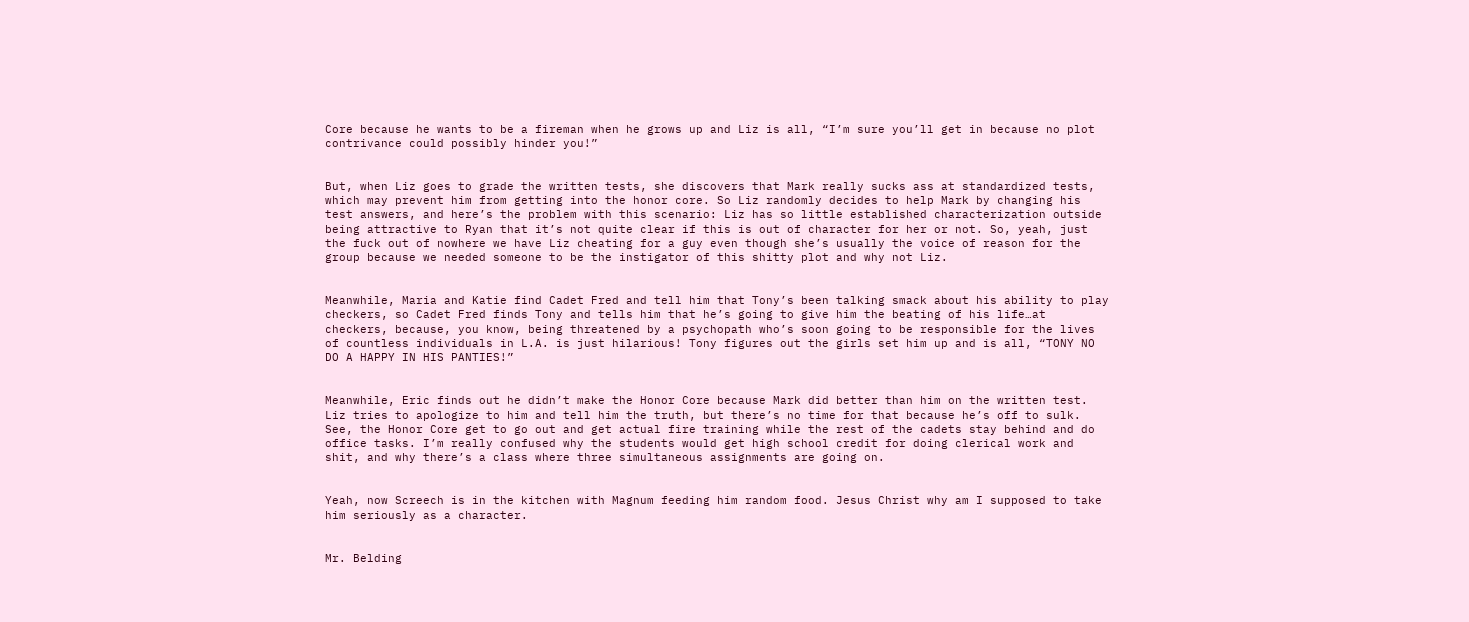Core because he wants to be a fireman when he grows up and Liz is all, “I’m sure you’ll get in because no plot contrivance could possibly hinder you!”


But, when Liz goes to grade the written tests, she discovers that Mark really sucks ass at standardized tests, which may prevent him from getting into the honor core. So Liz randomly decides to help Mark by changing his test answers, and here’s the problem with this scenario: Liz has so little established characterization outside being attractive to Ryan that it’s not quite clear if this is out of character for her or not. So, yeah, just the fuck out of nowhere we have Liz cheating for a guy even though she’s usually the voice of reason for the group because we needed someone to be the instigator of this shitty plot and why not Liz.


Meanwhile, Maria and Katie find Cadet Fred and tell him that Tony’s been talking smack about his ability to play checkers, so Cadet Fred finds Tony and tells him that he’s going to give him the beating of his life…at checkers, because, you know, being threatened by a psychopath who’s soon going to be responsible for the lives of countless individuals in L.A. is just hilarious! Tony figures out the girls set him up and is all, “TONY NO DO A HAPPY IN HIS PANTIES!”


Meanwhile, Eric finds out he didn’t make the Honor Core because Mark did better than him on the written test. Liz tries to apologize to him and tell him the truth, but there’s no time for that because he’s off to sulk. See, the Honor Core get to go out and get actual fire training while the rest of the cadets stay behind and do office tasks. I’m really confused why the students would get high school credit for doing clerical work and shit, and why there’s a class where three simultaneous assignments are going on.


Yeah, now Screech is in the kitchen with Magnum feeding him random food. Jesus Christ why am I supposed to take him seriously as a character.


Mr. Belding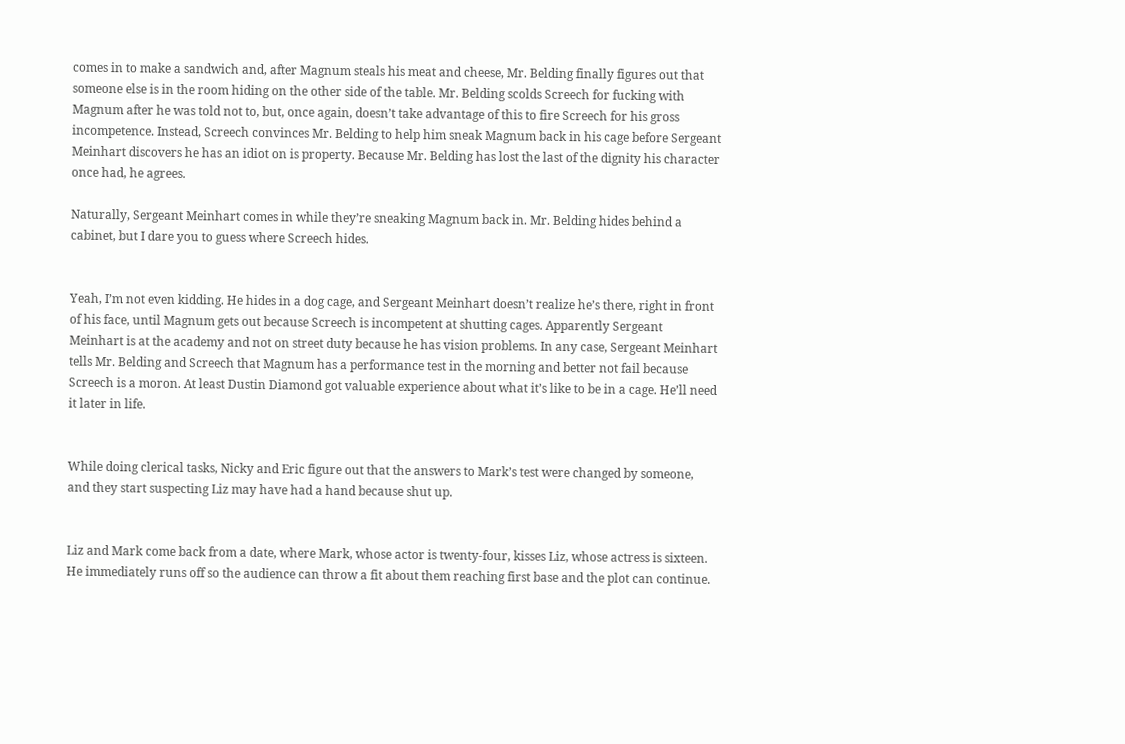comes in to make a sandwich and, after Magnum steals his meat and cheese, Mr. Belding finally figures out that someone else is in the room hiding on the other side of the table. Mr. Belding scolds Screech for fucking with Magnum after he was told not to, but, once again, doesn’t take advantage of this to fire Screech for his gross incompetence. Instead, Screech convinces Mr. Belding to help him sneak Magnum back in his cage before Sergeant Meinhart discovers he has an idiot on is property. Because Mr. Belding has lost the last of the dignity his character once had, he agrees.

Naturally, Sergeant Meinhart comes in while they’re sneaking Magnum back in. Mr. Belding hides behind a cabinet, but I dare you to guess where Screech hides.


Yeah, I’m not even kidding. He hides in a dog cage, and Sergeant Meinhart doesn’t realize he’s there, right in front of his face, until Magnum gets out because Screech is incompetent at shutting cages. Apparently Sergeant Meinhart is at the academy and not on street duty because he has vision problems. In any case, Sergeant Meinhart tells Mr. Belding and Screech that Magnum has a performance test in the morning and better not fail because Screech is a moron. At least Dustin Diamond got valuable experience about what it’s like to be in a cage. He’ll need it later in life.


While doing clerical tasks, Nicky and Eric figure out that the answers to Mark’s test were changed by someone, and they start suspecting Liz may have had a hand because shut up.


Liz and Mark come back from a date, where Mark, whose actor is twenty-four, kisses Liz, whose actress is sixteen. He immediately runs off so the audience can throw a fit about them reaching first base and the plot can continue.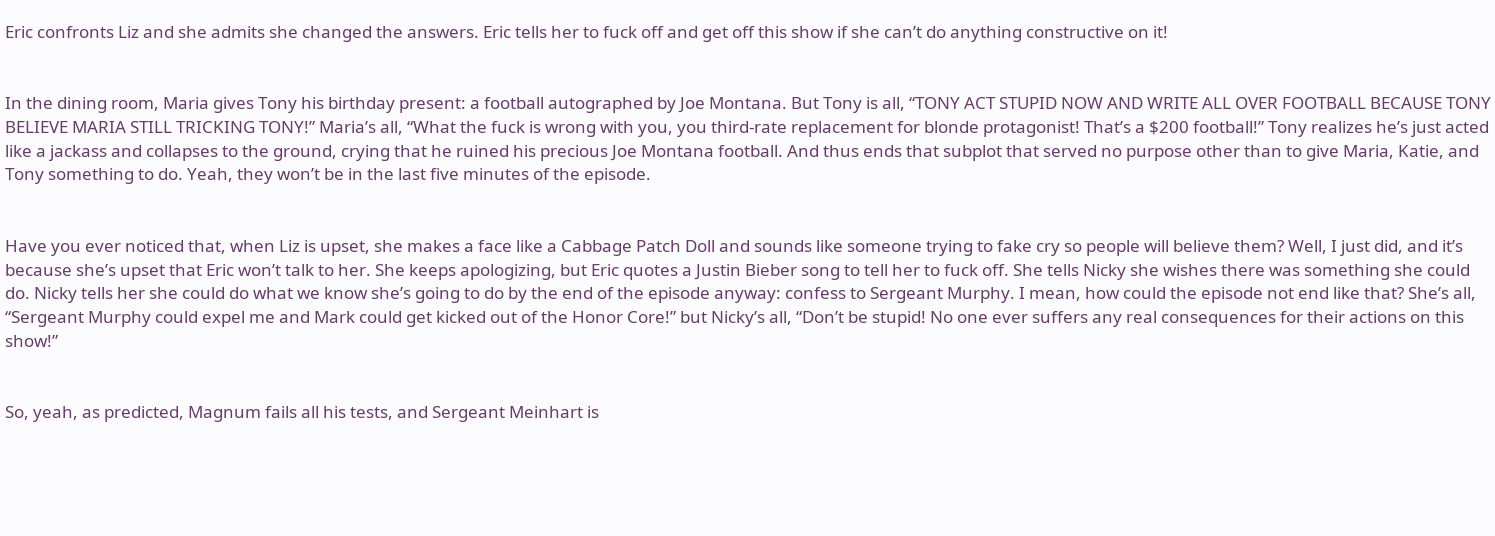Eric confronts Liz and she admits she changed the answers. Eric tells her to fuck off and get off this show if she can’t do anything constructive on it!


In the dining room, Maria gives Tony his birthday present: a football autographed by Joe Montana. But Tony is all, “TONY ACT STUPID NOW AND WRITE ALL OVER FOOTBALL BECAUSE TONY BELIEVE MARIA STILL TRICKING TONY!” Maria’s all, “What the fuck is wrong with you, you third-rate replacement for blonde protagonist! That’s a $200 football!” Tony realizes he’s just acted like a jackass and collapses to the ground, crying that he ruined his precious Joe Montana football. And thus ends that subplot that served no purpose other than to give Maria, Katie, and Tony something to do. Yeah, they won’t be in the last five minutes of the episode.


Have you ever noticed that, when Liz is upset, she makes a face like a Cabbage Patch Doll and sounds like someone trying to fake cry so people will believe them? Well, I just did, and it’s because she’s upset that Eric won’t talk to her. She keeps apologizing, but Eric quotes a Justin Bieber song to tell her to fuck off. She tells Nicky she wishes there was something she could do. Nicky tells her she could do what we know she’s going to do by the end of the episode anyway: confess to Sergeant Murphy. I mean, how could the episode not end like that? She’s all, “Sergeant Murphy could expel me and Mark could get kicked out of the Honor Core!” but Nicky’s all, “Don’t be stupid! No one ever suffers any real consequences for their actions on this show!”


So, yeah, as predicted, Magnum fails all his tests, and Sergeant Meinhart is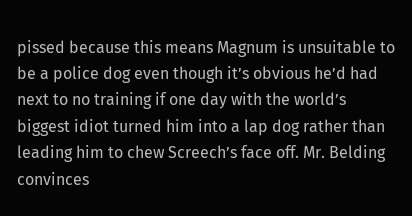pissed because this means Magnum is unsuitable to be a police dog even though it’s obvious he’d had next to no training if one day with the world’s biggest idiot turned him into a lap dog rather than leading him to chew Screech’s face off. Mr. Belding convinces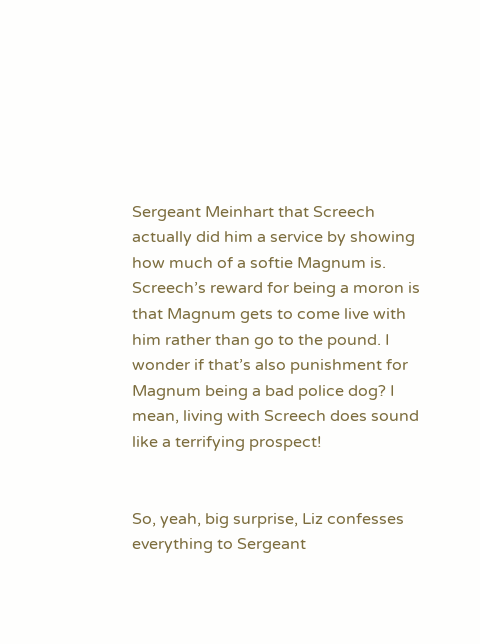Sergeant Meinhart that Screech actually did him a service by showing how much of a softie Magnum is. Screech’s reward for being a moron is that Magnum gets to come live with him rather than go to the pound. I wonder if that’s also punishment for Magnum being a bad police dog? I mean, living with Screech does sound like a terrifying prospect!


So, yeah, big surprise, Liz confesses everything to Sergeant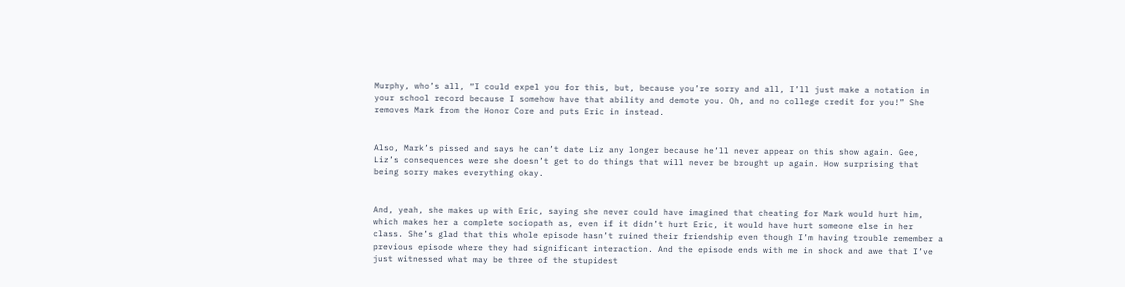Murphy, who’s all, “I could expel you for this, but, because you’re sorry and all, I’ll just make a notation in your school record because I somehow have that ability and demote you. Oh, and no college credit for you!” She removes Mark from the Honor Core and puts Eric in instead.


Also, Mark’s pissed and says he can’t date Liz any longer because he’ll never appear on this show again. Gee, Liz’s consequences were she doesn’t get to do things that will never be brought up again. How surprising that being sorry makes everything okay.


And, yeah, she makes up with Eric, saying she never could have imagined that cheating for Mark would hurt him, which makes her a complete sociopath as, even if it didn’t hurt Eric, it would have hurt someone else in her class. She’s glad that this whole episode hasn’t ruined their friendship even though I’m having trouble remember a previous episode where they had significant interaction. And the episode ends with me in shock and awe that I’ve just witnessed what may be three of the stupidest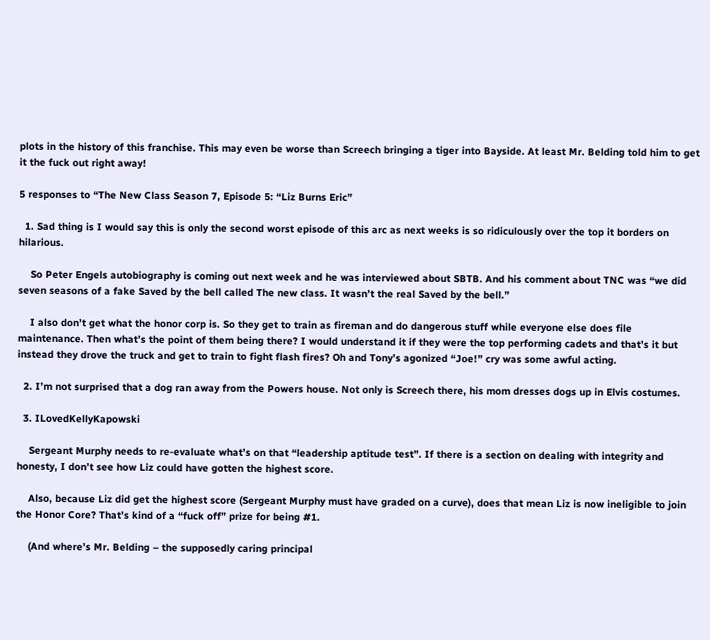plots in the history of this franchise. This may even be worse than Screech bringing a tiger into Bayside. At least Mr. Belding told him to get it the fuck out right away!

5 responses to “The New Class Season 7, Episode 5: “Liz Burns Eric”

  1. Sad thing is I would say this is only the second worst episode of this arc as next weeks is so ridiculously over the top it borders on hilarious.

    So Peter Engels autobiography is coming out next week and he was interviewed about SBTB. And his comment about TNC was “we did seven seasons of a fake Saved by the bell called The new class. It wasn’t the real Saved by the bell.”

    I also don’t get what the honor corp is. So they get to train as fireman and do dangerous stuff while everyone else does file maintenance. Then what’s the point of them being there? I would understand it if they were the top performing cadets and that’s it but instead they drove the truck and get to train to fight flash fires? Oh and Tony’s agonized “Joe!” cry was some awful acting.

  2. I’m not surprised that a dog ran away from the Powers house. Not only is Screech there, his mom dresses dogs up in Elvis costumes.

  3. ILovedKellyKapowski

    Sergeant Murphy needs to re-evaluate what’s on that “leadership aptitude test”. If there is a section on dealing with integrity and honesty, I don’t see how Liz could have gotten the highest score.

    Also, because Liz did get the highest score (Sergeant Murphy must have graded on a curve), does that mean Liz is now ineligible to join the Honor Core? That’s kind of a “fuck off” prize for being #1.

    (And where’s Mr. Belding – the supposedly caring principal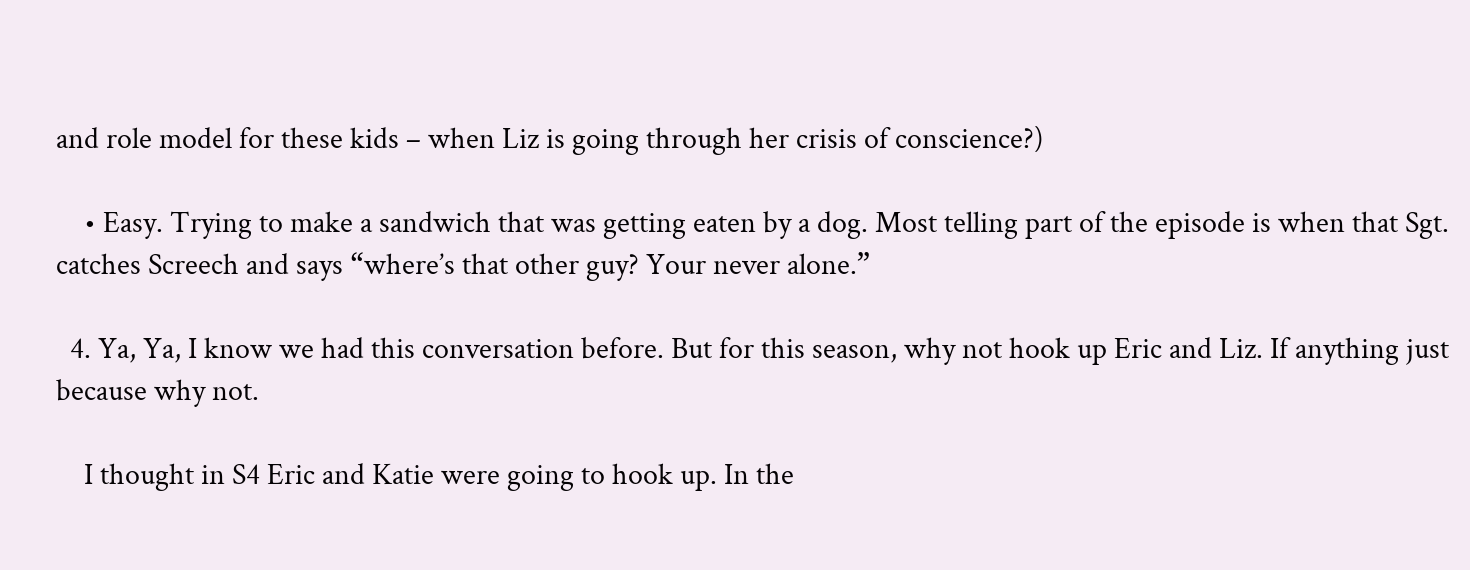and role model for these kids – when Liz is going through her crisis of conscience?)

    • Easy. Trying to make a sandwich that was getting eaten by a dog. Most telling part of the episode is when that Sgt. catches Screech and says “where’s that other guy? Your never alone.”

  4. Ya, Ya, I know we had this conversation before. But for this season, why not hook up Eric and Liz. If anything just because why not.

    I thought in S4 Eric and Katie were going to hook up. In the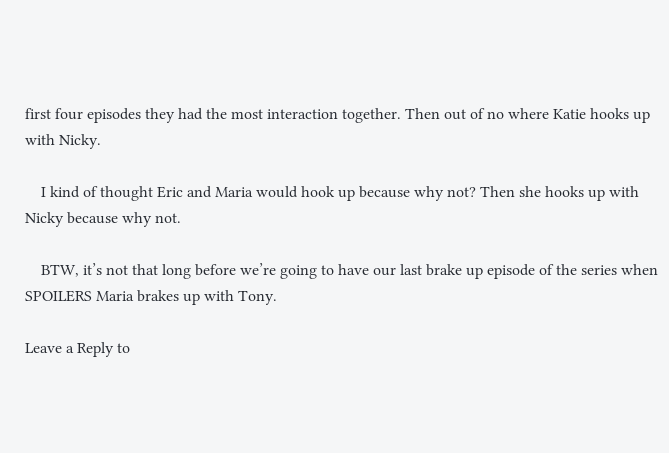first four episodes they had the most interaction together. Then out of no where Katie hooks up with Nicky.

    I kind of thought Eric and Maria would hook up because why not? Then she hooks up with Nicky because why not.

    BTW, it’s not that long before we’re going to have our last brake up episode of the series when SPOILERS Maria brakes up with Tony.

Leave a Reply to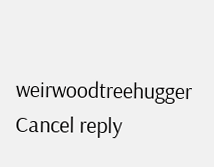weirwoodtreehugger Cancel reply